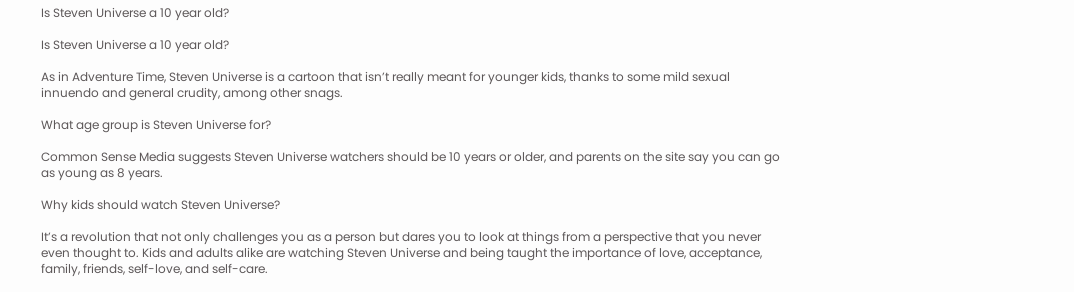Is Steven Universe a 10 year old?

Is Steven Universe a 10 year old?

As in Adventure Time, Steven Universe is a cartoon that isn’t really meant for younger kids, thanks to some mild sexual innuendo and general crudity, among other snags.

What age group is Steven Universe for?

Common Sense Media suggests Steven Universe watchers should be 10 years or older, and parents on the site say you can go as young as 8 years.

Why kids should watch Steven Universe?

It’s a revolution that not only challenges you as a person but dares you to look at things from a perspective that you never even thought to. Kids and adults alike are watching Steven Universe and being taught the importance of love, acceptance, family, friends, self-love, and self-care.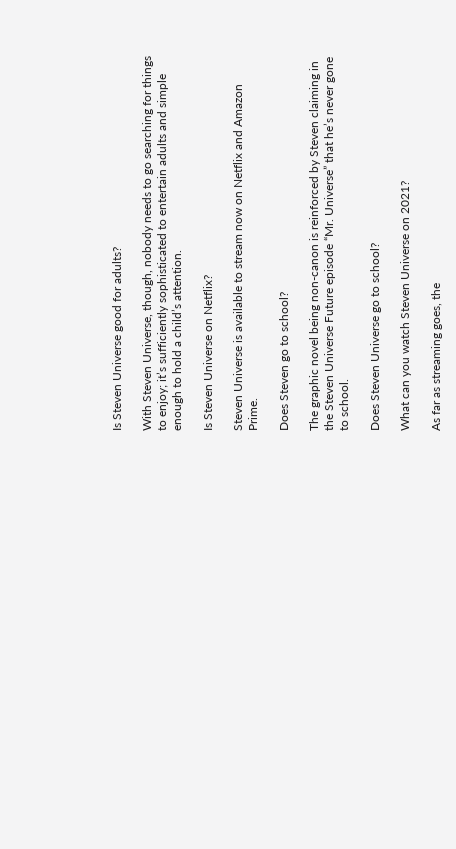Is Steven Universe good for adults?

With Steven Universe, though, nobody needs to go searching for things to enjoy; it’s sufficiently sophisticated to entertain adults and simple enough to hold a child’s attention.

Is Steven Universe on Netflix?

Steven Universe is available to stream now on Netflix and Amazon Prime.

Does Steven go to school?

The graphic novel being non-canon is reinforced by Steven claiming in the Steven Universe Future episode “Mr. Universe” that he’s never gone to school.

Does Steven Universe go to school?

What can you watch Steven Universe on 2021?

As far as streaming goes, the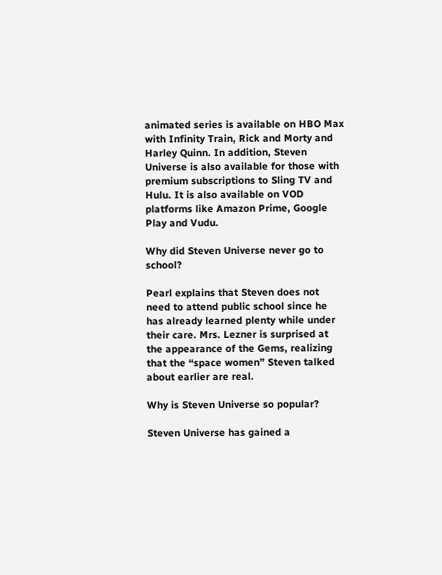animated series is available on HBO Max with Infinity Train, Rick and Morty and Harley Quinn. In addition, Steven Universe is also available for those with premium subscriptions to Sling TV and Hulu. It is also available on VOD platforms like Amazon Prime, Google Play and Vudu.

Why did Steven Universe never go to school?

Pearl explains that Steven does not need to attend public school since he has already learned plenty while under their care. Mrs. Lezner is surprised at the appearance of the Gems, realizing that the “space women” Steven talked about earlier are real.

Why is Steven Universe so popular?

Steven Universe has gained a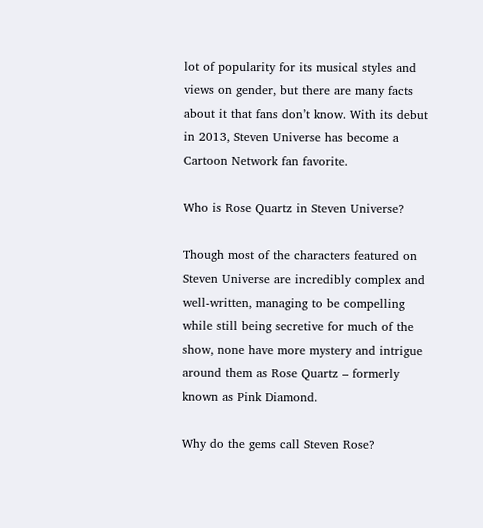lot of popularity for its musical styles and views on gender, but there are many facts about it that fans don’t know. With its debut in 2013, Steven Universe has become a Cartoon Network fan favorite.

Who is Rose Quartz in Steven Universe?

Though most of the characters featured on Steven Universe are incredibly complex and well-written, managing to be compelling while still being secretive for much of the show, none have more mystery and intrigue around them as Rose Quartz – formerly known as Pink Diamond.

Why do the gems call Steven Rose?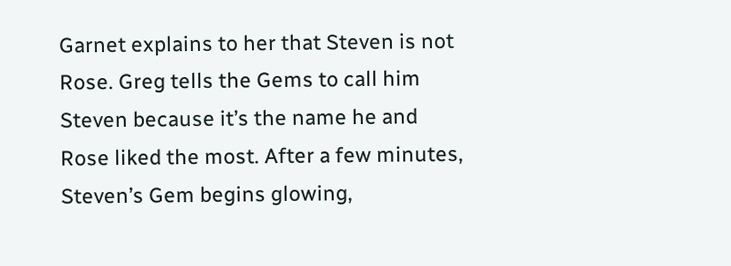Garnet explains to her that Steven is not Rose. Greg tells the Gems to call him Steven because it’s the name he and Rose liked the most. After a few minutes, Steven’s Gem begins glowing,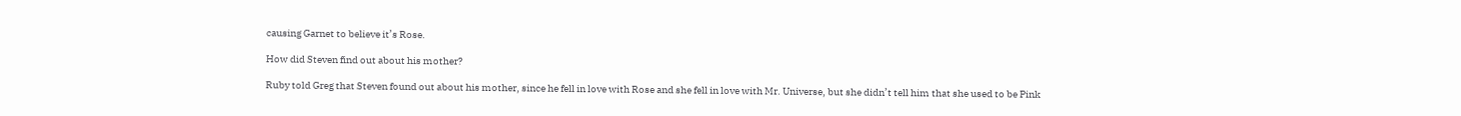causing Garnet to believe it’s Rose.

How did Steven find out about his mother?

Ruby told Greg that Steven found out about his mother, since he fell in love with Rose and she fell in love with Mr. Universe, but she didn’t tell him that she used to be Pink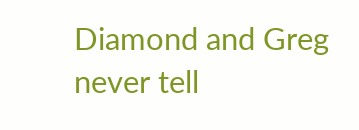Diamond and Greg never tell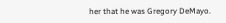her that he was Gregory DeMayo.